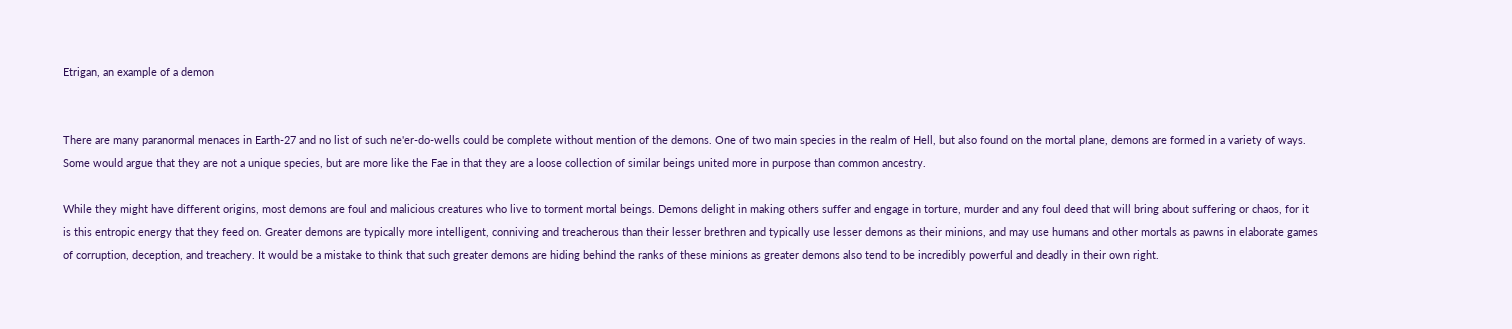Etrigan, an example of a demon


There are many paranormal menaces in Earth-27 and no list of such ne'er-do-wells could be complete without mention of the demons. One of two main species in the realm of Hell, but also found on the mortal plane, demons are formed in a variety of ways. Some would argue that they are not a unique species, but are more like the Fae in that they are a loose collection of similar beings united more in purpose than common ancestry.

While they might have different origins, most demons are foul and malicious creatures who live to torment mortal beings. Demons delight in making others suffer and engage in torture, murder and any foul deed that will bring about suffering or chaos, for it is this entropic energy that they feed on. Greater demons are typically more intelligent, conniving and treacherous than their lesser brethren and typically use lesser demons as their minions, and may use humans and other mortals as pawns in elaborate games of corruption, deception, and treachery. It would be a mistake to think that such greater demons are hiding behind the ranks of these minions as greater demons also tend to be incredibly powerful and deadly in their own right.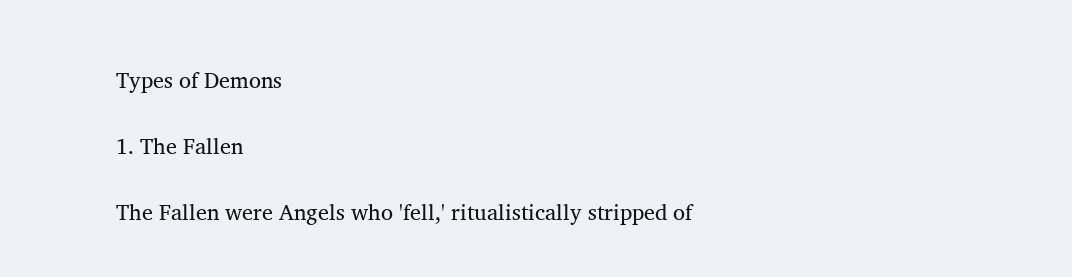Types of Demons

1. The Fallen

The Fallen were Angels who 'fell,' ritualistically stripped of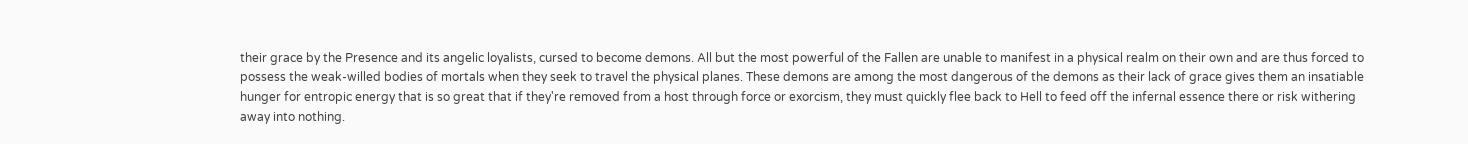their grace by the Presence and its angelic loyalists, cursed to become demons. All but the most powerful of the Fallen are unable to manifest in a physical realm on their own and are thus forced to possess the weak-willed bodies of mortals when they seek to travel the physical planes. These demons are among the most dangerous of the demons as their lack of grace gives them an insatiable hunger for entropic energy that is so great that if they're removed from a host through force or exorcism, they must quickly flee back to Hell to feed off the infernal essence there or risk withering away into nothing.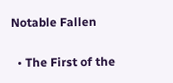Notable Fallen

  • The First of the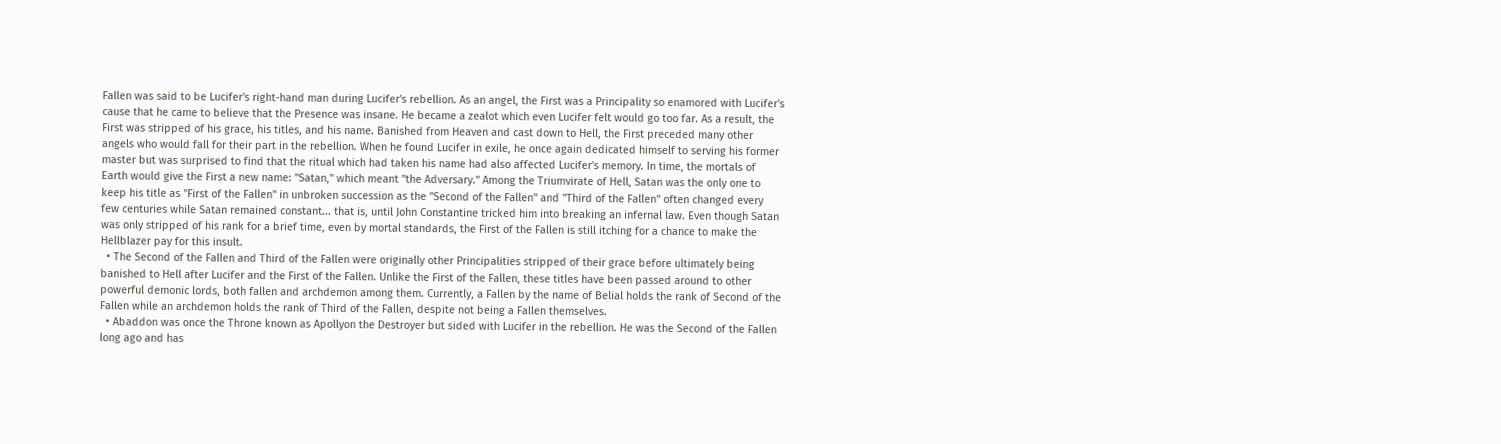Fallen was said to be Lucifer's right-hand man during Lucifer's rebellion. As an angel, the First was a Principality so enamored with Lucifer's cause that he came to believe that the Presence was insane. He became a zealot which even Lucifer felt would go too far. As a result, the First was stripped of his grace, his titles, and his name. Banished from Heaven and cast down to Hell, the First preceded many other angels who would fall for their part in the rebellion. When he found Lucifer in exile, he once again dedicated himself to serving his former master but was surprised to find that the ritual which had taken his name had also affected Lucifer's memory. In time, the mortals of Earth would give the First a new name: "Satan," which meant "the Adversary." Among the Triumvirate of Hell, Satan was the only one to keep his title as "First of the Fallen" in unbroken succession as the "Second of the Fallen" and "Third of the Fallen" often changed every few centuries while Satan remained constant... that is, until John Constantine tricked him into breaking an infernal law. Even though Satan was only stripped of his rank for a brief time, even by mortal standards, the First of the Fallen is still itching for a chance to make the Hellblazer pay for this insult.
  • The Second of the Fallen and Third of the Fallen were originally other Principalities stripped of their grace before ultimately being banished to Hell after Lucifer and the First of the Fallen. Unlike the First of the Fallen, these titles have been passed around to other powerful demonic lords, both fallen and archdemon among them. Currently, a Fallen by the name of Belial holds the rank of Second of the Fallen while an archdemon holds the rank of Third of the Fallen, despite not being a Fallen themselves.
  • Abaddon was once the Throne known as Apollyon the Destroyer but sided with Lucifer in the rebellion. He was the Second of the Fallen long ago and has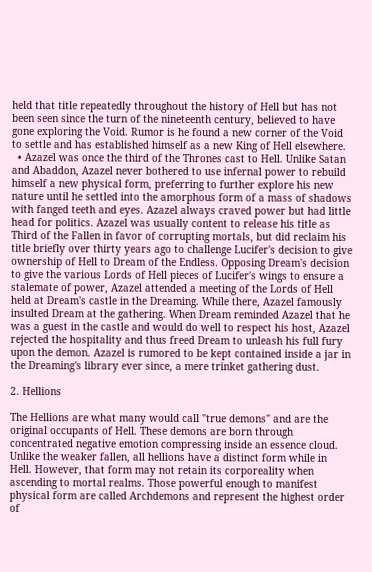held that title repeatedly throughout the history of Hell but has not been seen since the turn of the nineteenth century, believed to have gone exploring the Void. Rumor is he found a new corner of the Void to settle and has established himself as a new King of Hell elsewhere.
  • Azazel was once the third of the Thrones cast to Hell. Unlike Satan and Abaddon, Azazel never bothered to use infernal power to rebuild himself a new physical form, preferring to further explore his new nature until he settled into the amorphous form of a mass of shadows with fanged teeth and eyes. Azazel always craved power but had little head for politics. Azazel was usually content to release his title as Third of the Fallen in favor of corrupting mortals, but did reclaim his title briefly over thirty years ago to challenge Lucifer's decision to give ownership of Hell to Dream of the Endless. Opposing Dream's decision to give the various Lords of Hell pieces of Lucifer's wings to ensure a stalemate of power, Azazel attended a meeting of the Lords of Hell held at Dream's castle in the Dreaming. While there, Azazel famously insulted Dream at the gathering. When Dream reminded Azazel that he was a guest in the castle and would do well to respect his host, Azazel rejected the hospitality and thus freed Dream to unleash his full fury upon the demon. Azazel is rumored to be kept contained inside a jar in the Dreaming's library ever since, a mere trinket gathering dust.

2. Hellions

The Hellions are what many would call "true demons" and are the original occupants of Hell. These demons are born through concentrated negative emotion compressing inside an essence cloud. Unlike the weaker fallen, all hellions have a distinct form while in Hell. However, that form may not retain its corporeality when ascending to mortal realms. Those powerful enough to manifest physical form are called Archdemons and represent the highest order of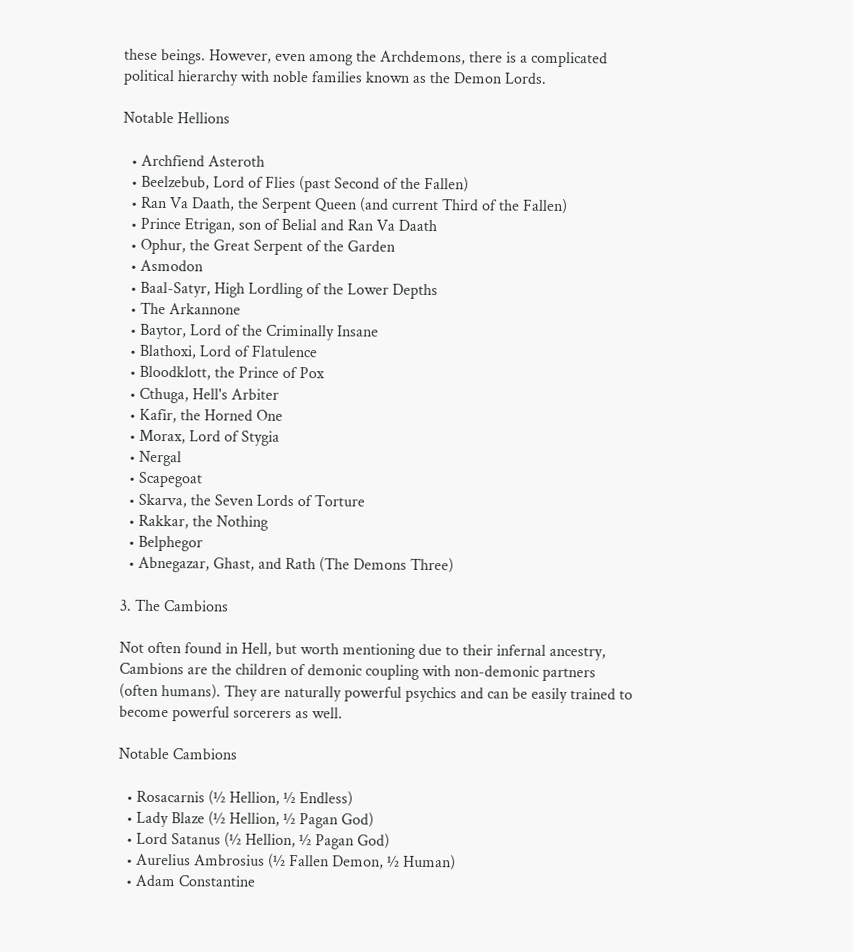these beings. However, even among the Archdemons, there is a complicated political hierarchy with noble families known as the Demon Lords.

Notable Hellions

  • Archfiend Asteroth
  • Beelzebub, Lord of Flies (past Second of the Fallen)
  • Ran Va Daath, the Serpent Queen (and current Third of the Fallen)
  • Prince Etrigan, son of Belial and Ran Va Daath
  • Ophur, the Great Serpent of the Garden
  • Asmodon
  • Baal-Satyr, High Lordling of the Lower Depths
  • The Arkannone
  • Baytor, Lord of the Criminally Insane
  • Blathoxi, Lord of Flatulence
  • Bloodklott, the Prince of Pox
  • Cthuga, Hell's Arbiter
  • Kafir, the Horned One
  • Morax, Lord of Stygia
  • Nergal
  • Scapegoat
  • Skarva, the Seven Lords of Torture
  • Rakkar, the Nothing
  • Belphegor
  • Abnegazar, Ghast, and Rath (The Demons Three)

3. The Cambions

Not often found in Hell, but worth mentioning due to their infernal ancestry, Cambions are the children of demonic coupling with non-demonic partners (often humans). They are naturally powerful psychics and can be easily trained to become powerful sorcerers as well.

Notable Cambions

  • Rosacarnis (½ Hellion, ½ Endless)
  • Lady Blaze (½ Hellion, ½ Pagan God)
  • Lord Satanus (½ Hellion, ½ Pagan God)
  • Aurelius Ambrosius (½ Fallen Demon, ½ Human)
  • Adam Constantine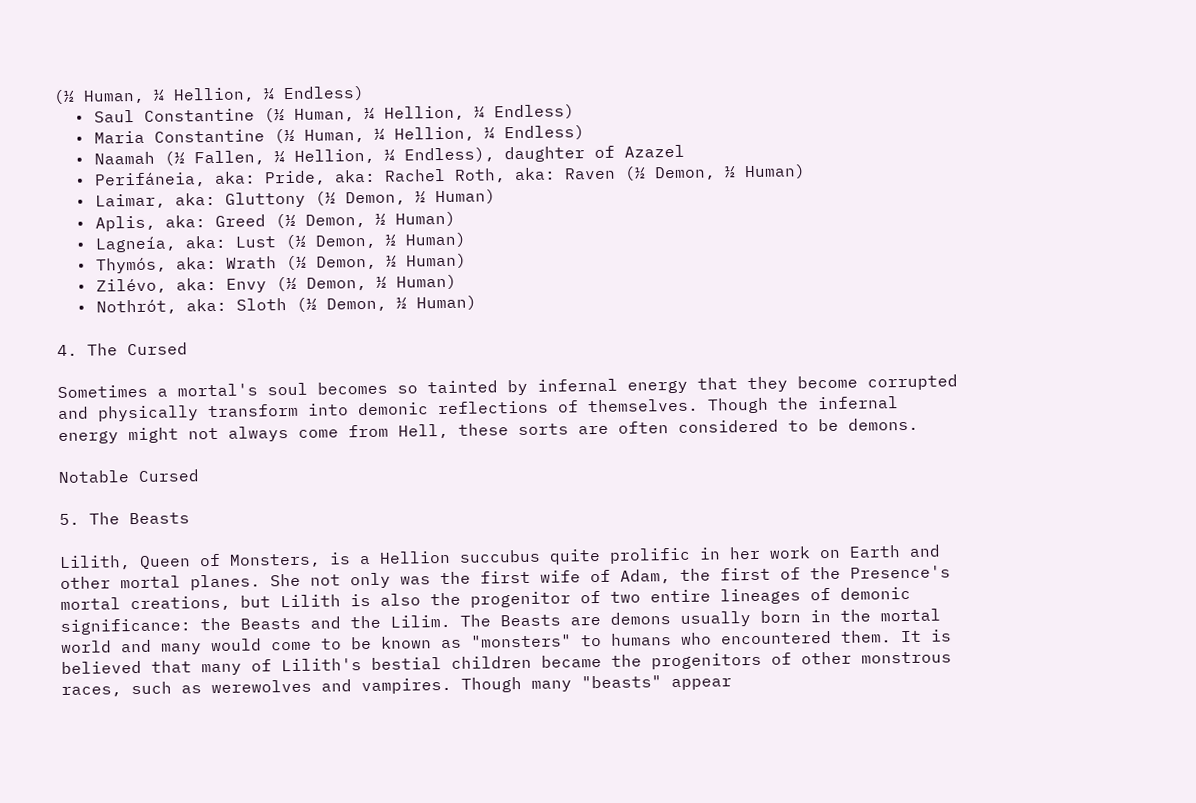(½ Human, ¼ Hellion, ¼ Endless)
  • Saul Constantine (½ Human, ¼ Hellion, ¼ Endless)
  • Maria Constantine (½ Human, ¼ Hellion, ¼ Endless)
  • Naamah (½ Fallen, ¼ Hellion, ¼ Endless), daughter of Azazel
  • Perifáneia, aka: Pride, aka: Rachel Roth, aka: Raven (½ Demon, ½ Human)
  • Laimar, aka: Gluttony (½ Demon, ½ Human)
  • Aplis, aka: Greed (½ Demon, ½ Human)
  • Lagneía, aka: Lust (½ Demon, ½ Human)
  • Thymós, aka: Wrath (½ Demon, ½ Human)
  • Zilévo, aka: Envy (½ Demon, ½ Human)
  • Nothrót, aka: Sloth (½ Demon, ½ Human)

4. The Cursed

Sometimes a mortal's soul becomes so tainted by infernal energy that they become corrupted and physically transform into demonic reflections of themselves. Though the infernal energy might not always come from Hell, these sorts are often considered to be demons.

Notable Cursed

5. The Beasts

Lilith, Queen of Monsters, is a Hellion succubus quite prolific in her work on Earth and other mortal planes. She not only was the first wife of Adam, the first of the Presence's mortal creations, but Lilith is also the progenitor of two entire lineages of demonic significance: the Beasts and the Lilim. The Beasts are demons usually born in the mortal world and many would come to be known as "monsters" to humans who encountered them. It is believed that many of Lilith's bestial children became the progenitors of other monstrous races, such as werewolves and vampires. Though many "beasts" appear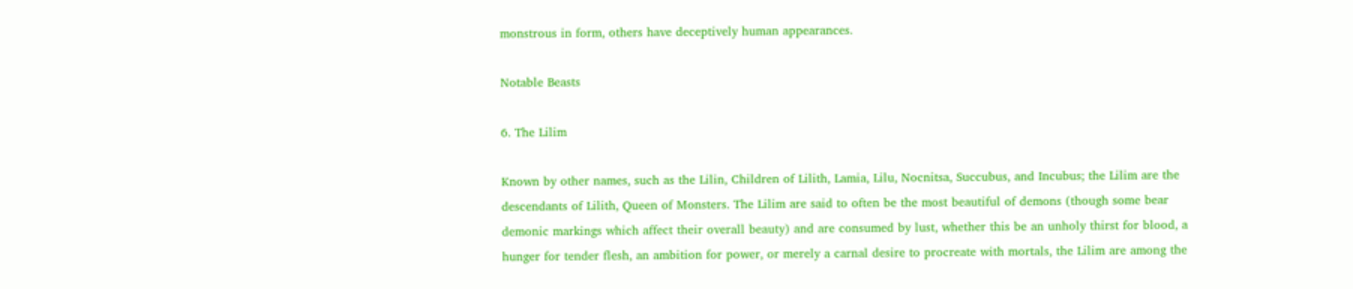monstrous in form, others have deceptively human appearances.

Notable Beasts

6. The Lilim

Known by other names, such as the Lilin, Children of Lilith, Lamia, Lilu, Nocnitsa, Succubus, and Incubus; the Lilim are the descendants of Lilith, Queen of Monsters. The Lilim are said to often be the most beautiful of demons (though some bear demonic markings which affect their overall beauty) and are consumed by lust, whether this be an unholy thirst for blood, a hunger for tender flesh, an ambition for power, or merely a carnal desire to procreate with mortals, the Lilim are among the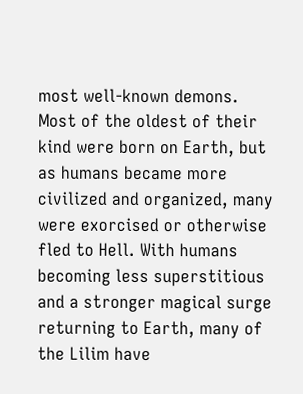most well-known demons. Most of the oldest of their kind were born on Earth, but as humans became more civilized and organized, many were exorcised or otherwise fled to Hell. With humans becoming less superstitious and a stronger magical surge returning to Earth, many of the Lilim have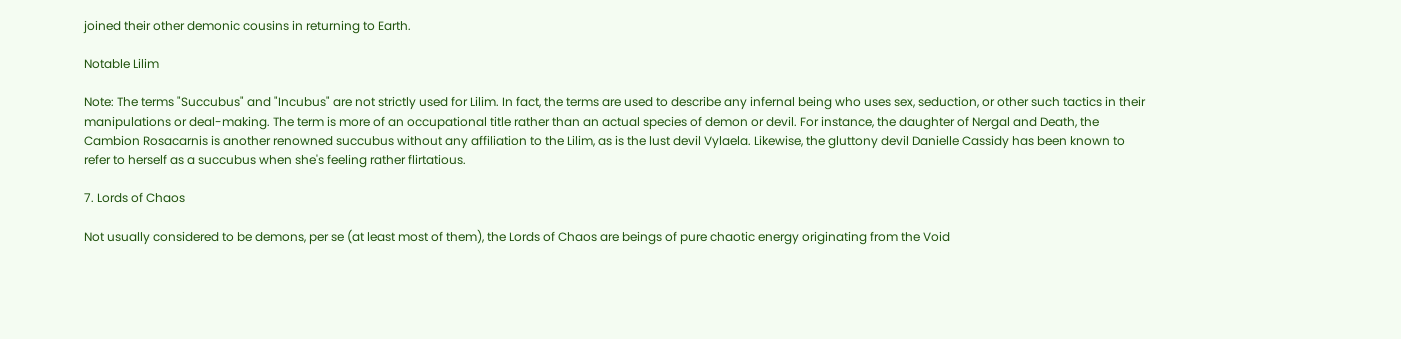joined their other demonic cousins in returning to Earth.

Notable Lilim

Note: The terms "Succubus" and "Incubus" are not strictly used for Lilim. In fact, the terms are used to describe any infernal being who uses sex, seduction, or other such tactics in their manipulations or deal-making. The term is more of an occupational title rather than an actual species of demon or devil. For instance, the daughter of Nergal and Death, the Cambion Rosacarnis is another renowned succubus without any affiliation to the Lilim, as is the lust devil Vylaela. Likewise, the gluttony devil Danielle Cassidy has been known to refer to herself as a succubus when she's feeling rather flirtatious.

7. Lords of Chaos

Not usually considered to be demons, per se (at least most of them), the Lords of Chaos are beings of pure chaotic energy originating from the Void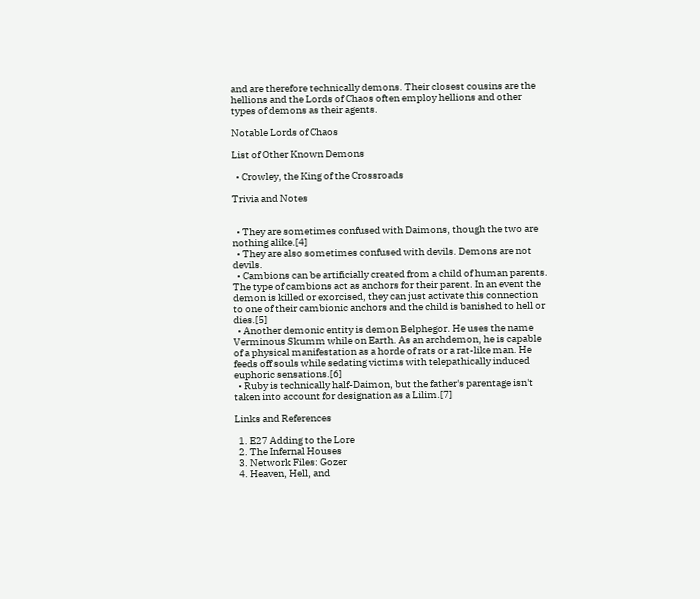and are therefore technically demons. Their closest cousins are the hellions and the Lords of Chaos often employ hellions and other types of demons as their agents.

Notable Lords of Chaos

List of Other Known Demons

  • Crowley, the King of the Crossroads

Trivia and Notes


  • They are sometimes confused with Daimons, though the two are nothing alike.[4]
  • They are also sometimes confused with devils. Demons are not devils.
  • Cambions can be artificially created from a child of human parents. The type of cambions act as anchors for their parent. In an event the demon is killed or exorcised, they can just activate this connection to one of their cambionic anchors and the child is banished to hell or dies.[5]
  • Another demonic entity is demon Belphegor. He uses the name Verminous Skumm while on Earth. As an archdemon, he is capable of a physical manifestation as a horde of rats or a rat-like man. He feeds off souls while sedating victims with telepathically induced euphoric sensations.[6]
  • Ruby is technically half-Daimon, but the father's parentage isn't taken into account for designation as a Lilim.[7]

Links and References

  1. E27 Adding to the Lore
  2. The Infernal Houses
  3. Network Files: Gozer
  4. Heaven, Hell, and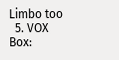Limbo too
  5. VOX Box: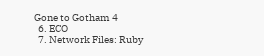Gone to Gotham 4
  6. ECO
  7. Network Files: Ruby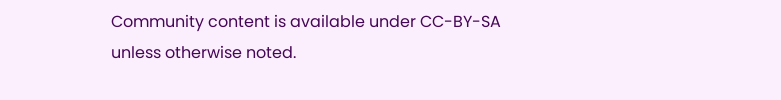Community content is available under CC-BY-SA unless otherwise noted.